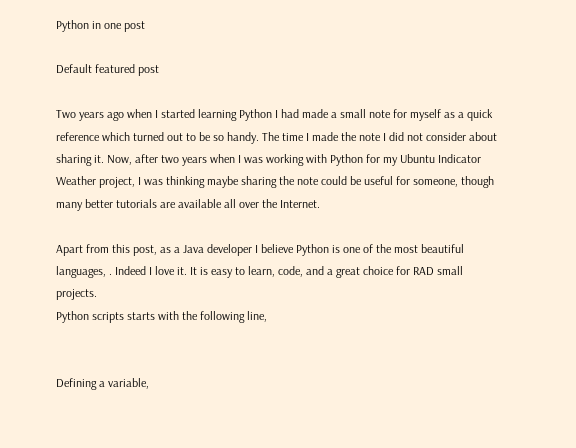Python in one post

Default featured post

Two years ago when I started learning Python I had made a small note for myself as a quick reference which turned out to be so handy. The time I made the note I did not consider about sharing it. Now, after two years when I was working with Python for my Ubuntu Indicator Weather project, I was thinking maybe sharing the note could be useful for someone, though many better tutorials are available all over the Internet.

Apart from this post, as a Java developer I believe Python is one of the most beautiful languages, . Indeed I love it. It is easy to learn, code, and a great choice for RAD small projects.
Python scripts starts with the following line,


Defining a variable,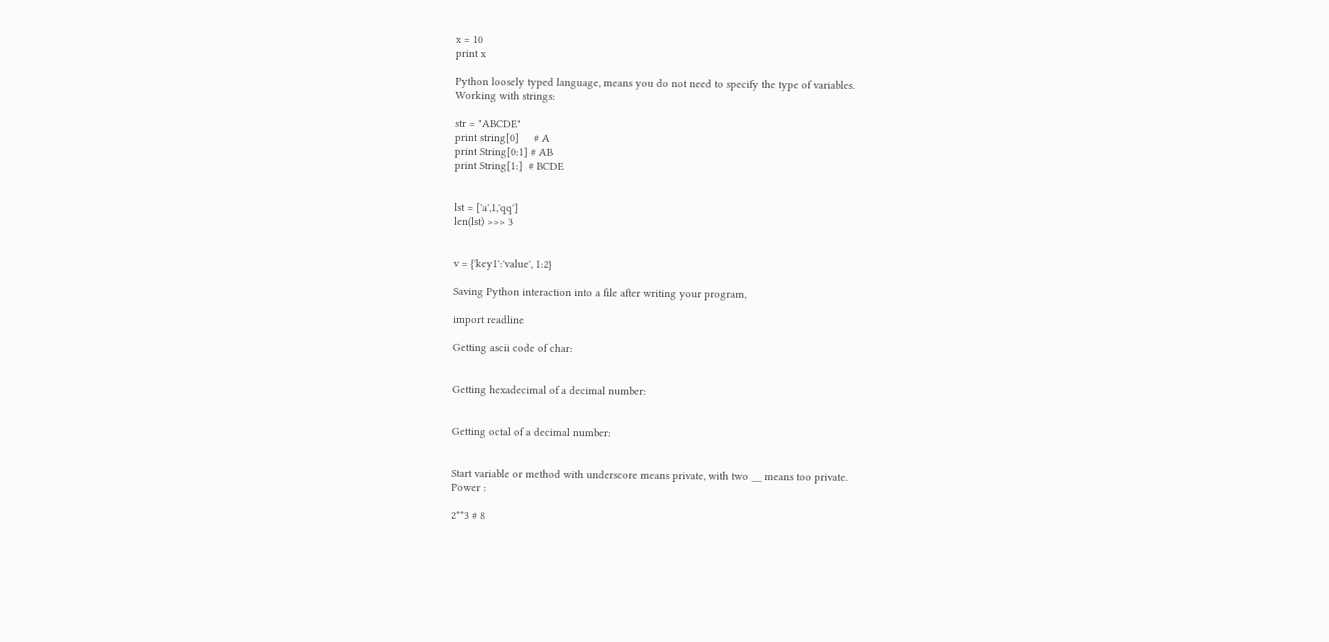x = 10
print x

Python loosely typed language, means you do not need to specify the type of variables.
Working with strings:

str = "ABCDE"
print string[0]     # A
print String[0:1] # AB
print String[1:]  # BCDE


lst = ['a',1,'qq']
len(lst) >>> 3


v = {'key1':'value', 1:2}

Saving Python interaction into a file after writing your program,

import readline

Getting ascii code of char:


Getting hexadecimal of a decimal number:


Getting octal of a decimal number:


Start variable or method with underscore means private, with two __ means too private.
Power :

2**3 # 8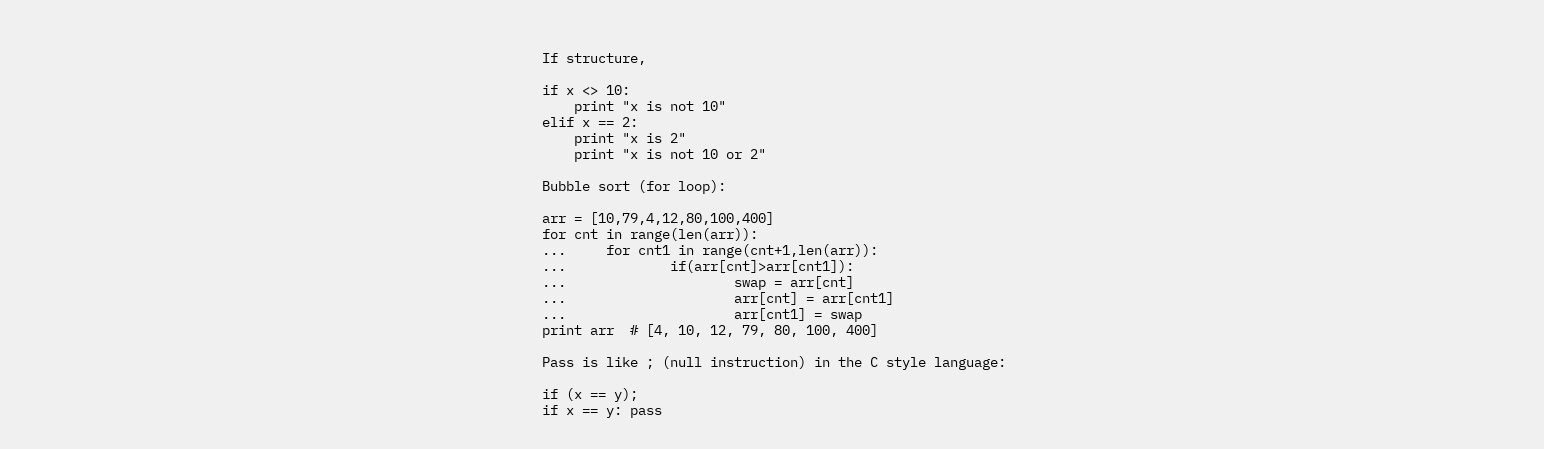If structure,

if x <> 10:
    print "x is not 10"
elif x == 2:
    print "x is 2"
    print "x is not 10 or 2"

Bubble sort (for loop):

arr = [10,79,4,12,80,100,400]
for cnt in range(len(arr)):
...     for cnt1 in range(cnt+1,len(arr)):
...             if(arr[cnt]>arr[cnt1]):
...                     swap = arr[cnt]
...                     arr[cnt] = arr[cnt1]
...                     arr[cnt1] = swap
print arr  # [4, 10, 12, 79, 80, 100, 400]

Pass is like ; (null instruction) in the C style language:

if (x == y);
if x == y: pass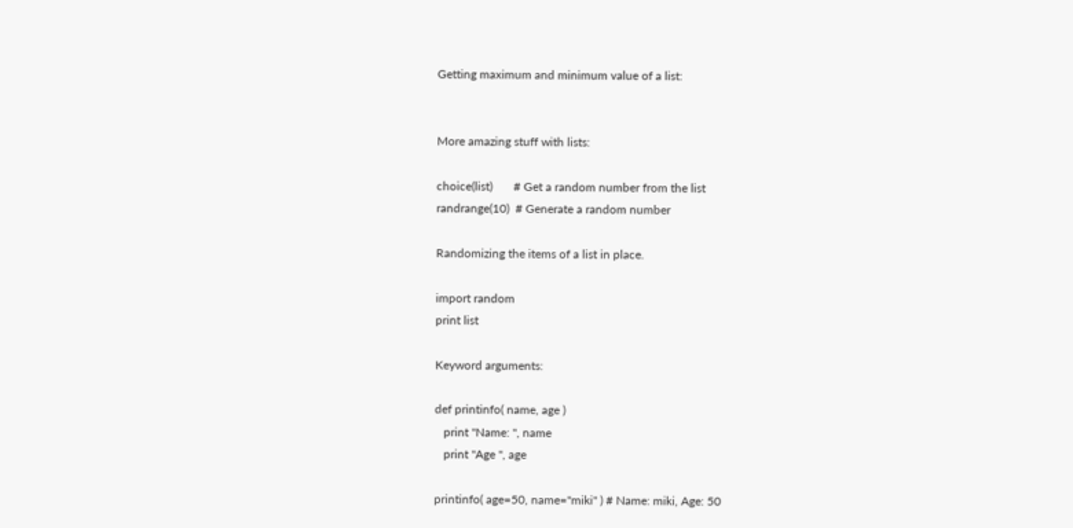Getting maximum and minimum value of a list:


More amazing stuff with lists:

choice(list)       # Get a random number from the list
randrange(10)  # Generate a random number

Randomizing the items of a list in place.

import random
print list

Keyword arguments:

def printinfo( name, age )
   print "Name: ", name
   print "Age ", age

printinfo( age=50, name="miki" ) # Name: miki, Age: 50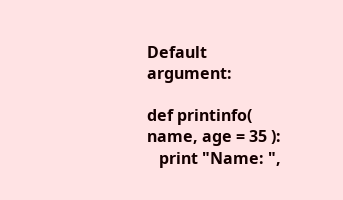Default argument:

def printinfo( name, age = 35 ):
   print "Name: ",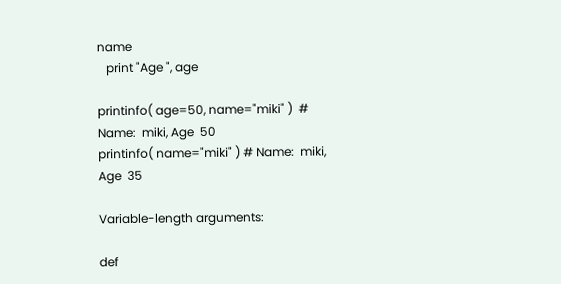name
   print "Age ", age

printinfo( age=50, name="miki" )  # Name:  miki, Age  50
printinfo( name="miki" ) # Name:  miki, Age  35

Variable-length arguments:

def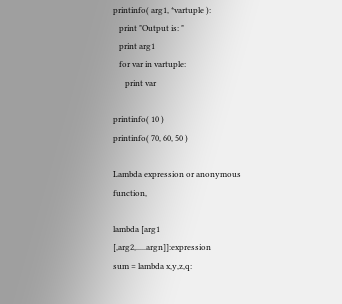printinfo( arg1, *vartuple ):
   print "Output is: "
   print arg1
   for var in vartuple:
      print var

printinfo( 10 )
printinfo( 70, 60, 50 )

Lambda expression or anonymous function,

lambda [arg1 [,arg2,.....argn]]:expression
sum = lambda x,y,z,q: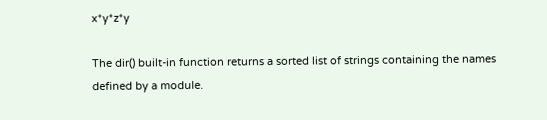x*y*z*y

The dir() built-in function returns a sorted list of strings containing the names defined by a module.